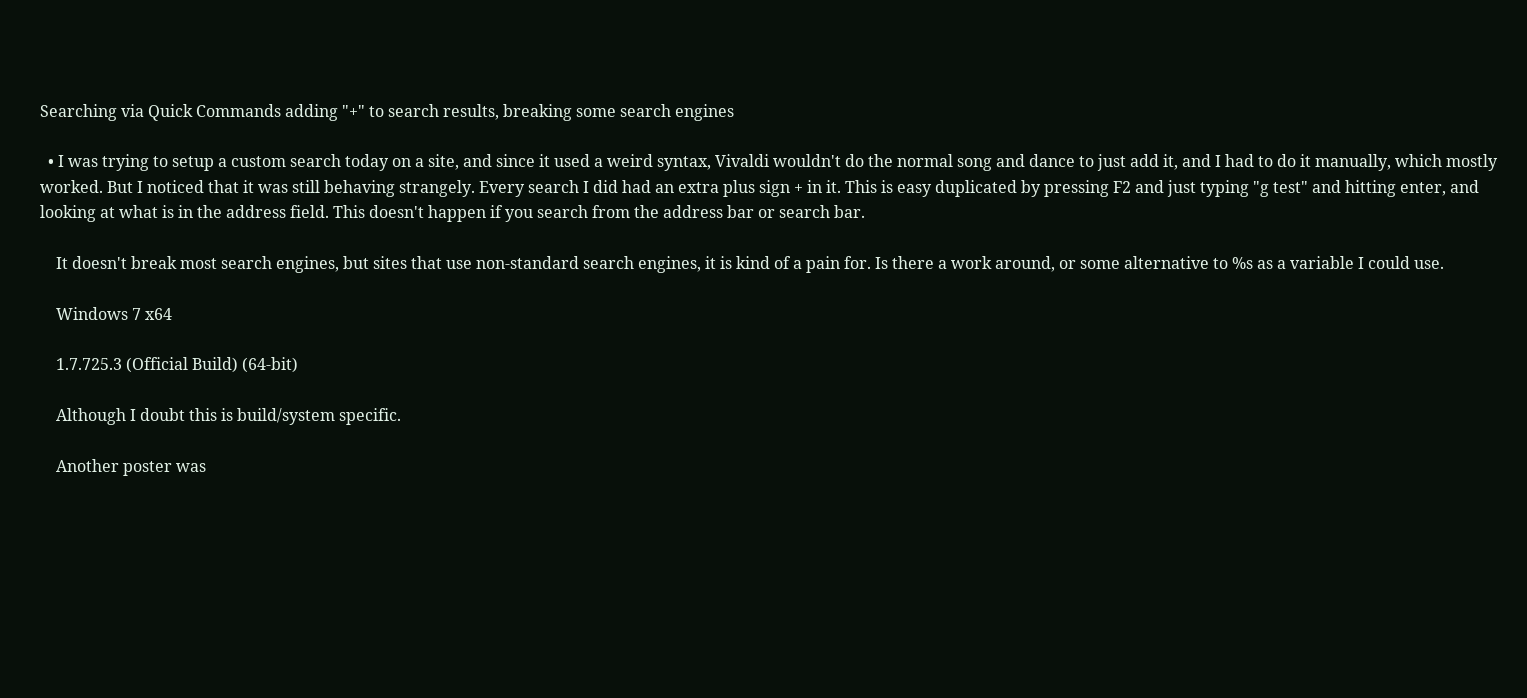Searching via Quick Commands adding "+" to search results, breaking some search engines

  • I was trying to setup a custom search today on a site, and since it used a weird syntax, Vivaldi wouldn't do the normal song and dance to just add it, and I had to do it manually, which mostly worked. But I noticed that it was still behaving strangely. Every search I did had an extra plus sign + in it. This is easy duplicated by pressing F2 and just typing "g test" and hitting enter, and looking at what is in the address field. This doesn't happen if you search from the address bar or search bar.

    It doesn't break most search engines, but sites that use non-standard search engines, it is kind of a pain for. Is there a work around, or some alternative to %s as a variable I could use.

    Windows 7 x64

    1.7.725.3 (Official Build) (64-bit)

    Although I doubt this is build/system specific.

    Another poster was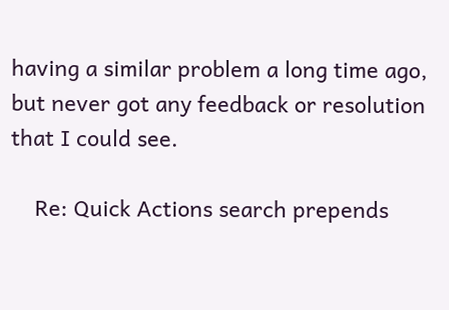having a similar problem a long time ago, but never got any feedback or resolution that I could see.

    Re: Quick Actions search prepends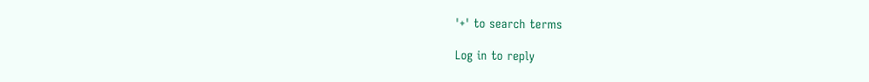'+' to search terms

Log in to reply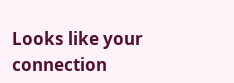Looks like your connection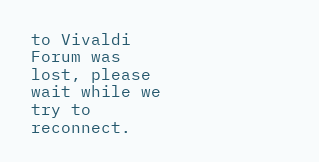to Vivaldi Forum was lost, please wait while we try to reconnect.